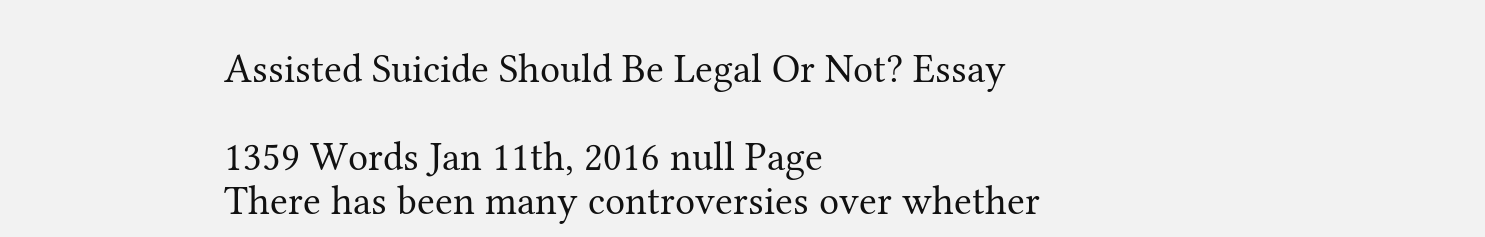Assisted Suicide Should Be Legal Or Not? Essay

1359 Words Jan 11th, 2016 null Page
There has been many controversies over whether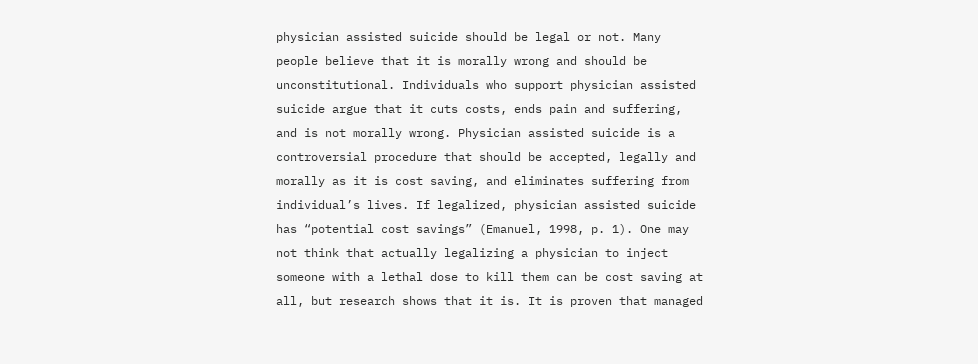physician assisted suicide should be legal or not. Many people believe that it is morally wrong and should be unconstitutional. Individuals who support physician assisted suicide argue that it cuts costs, ends pain and suffering, and is not morally wrong. Physician assisted suicide is a controversial procedure that should be accepted, legally and morally as it is cost saving, and eliminates suffering from individual’s lives. If legalized, physician assisted suicide has “potential cost savings” (Emanuel, 1998, p. 1). One may not think that actually legalizing a physician to inject someone with a lethal dose to kill them can be cost saving at all, but research shows that it is. It is proven that managed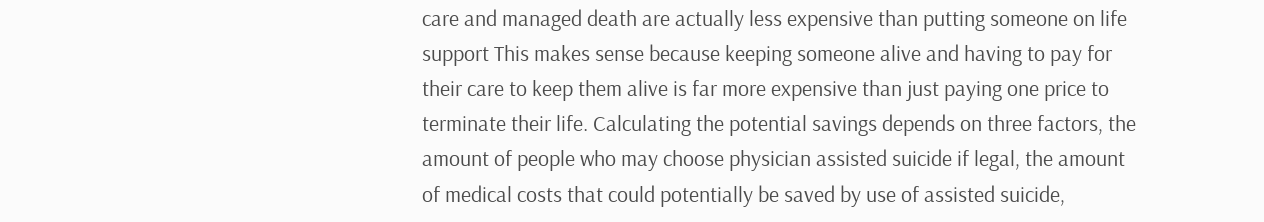care and managed death are actually less expensive than putting someone on life support This makes sense because keeping someone alive and having to pay for their care to keep them alive is far more expensive than just paying one price to terminate their life. Calculating the potential savings depends on three factors, the amount of people who may choose physician assisted suicide if legal, the amount of medical costs that could potentially be saved by use of assisted suicide,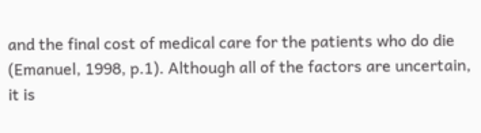and the final cost of medical care for the patients who do die (Emanuel, 1998, p.1). Although all of the factors are uncertain, it is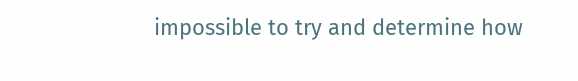impossible to try and determine how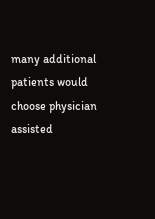many additional patients would choose physician assisted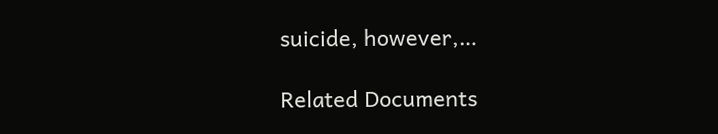suicide, however,…

Related Documents